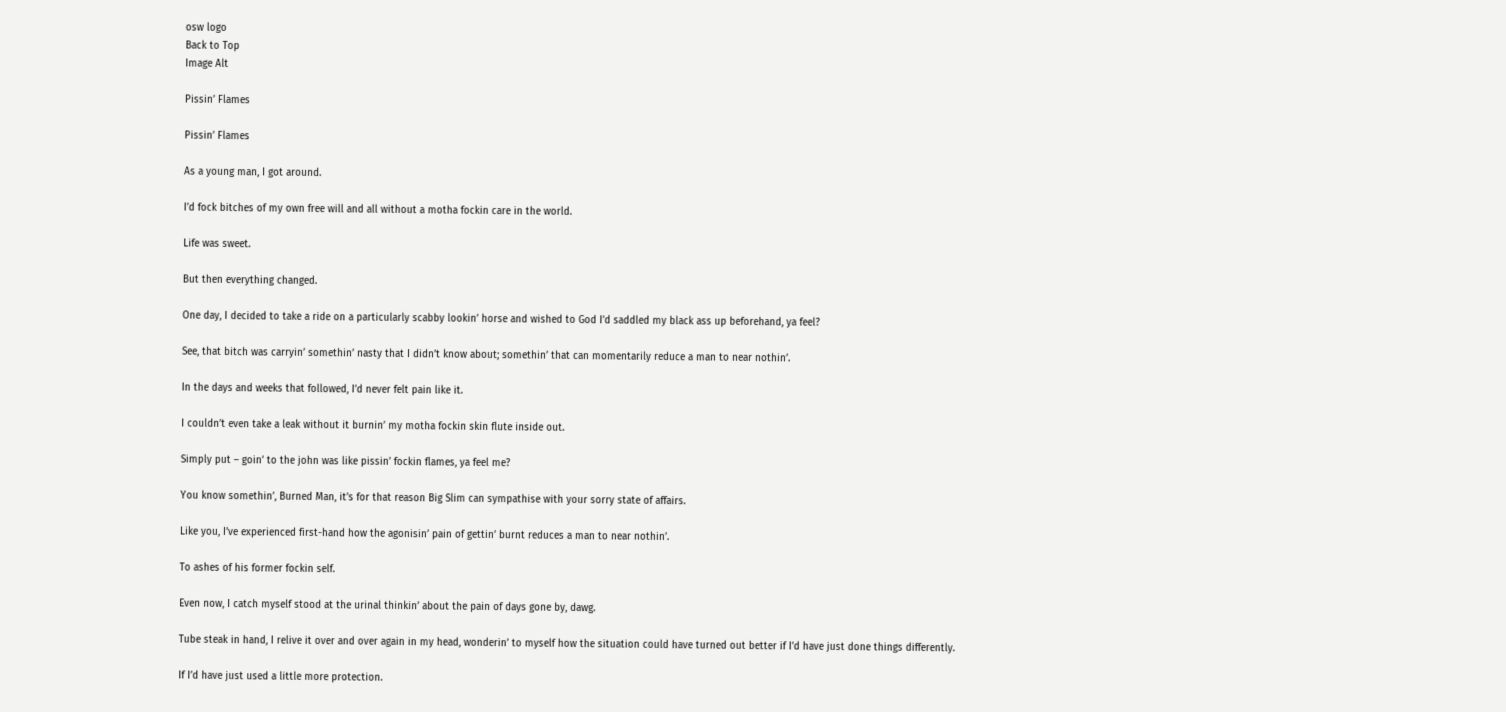osw logo
Back to Top
Image Alt

Pissin’ Flames

Pissin’ Flames

As a young man, I got around.

I’d fock bitches of my own free will and all without a motha fockin care in the world.

Life was sweet.

But then everything changed.

One day, I decided to take a ride on a particularly scabby lookin’ horse and wished to God I’d saddled my black ass up beforehand, ya feel?

See, that bitch was carryin’ somethin’ nasty that I didn’t know about; somethin’ that can momentarily reduce a man to near nothin’.

In the days and weeks that followed, I’d never felt pain like it.

I couldn’t even take a leak without it burnin’ my motha fockin skin flute inside out.

Simply put – goin’ to the john was like pissin’ fockin flames, ya feel me?

You know somethin’, Burned Man, it’s for that reason Big Slim can sympathise with your sorry state of affairs.

Like you, I’ve experienced first-hand how the agonisin’ pain of gettin’ burnt reduces a man to near nothin’.

To ashes of his former fockin self.

Even now, I catch myself stood at the urinal thinkin’ about the pain of days gone by, dawg.

Tube steak in hand, I relive it over and over again in my head, wonderin’ to myself how the situation could have turned out better if I’d have just done things differently.

If I’d have just used a little more protection.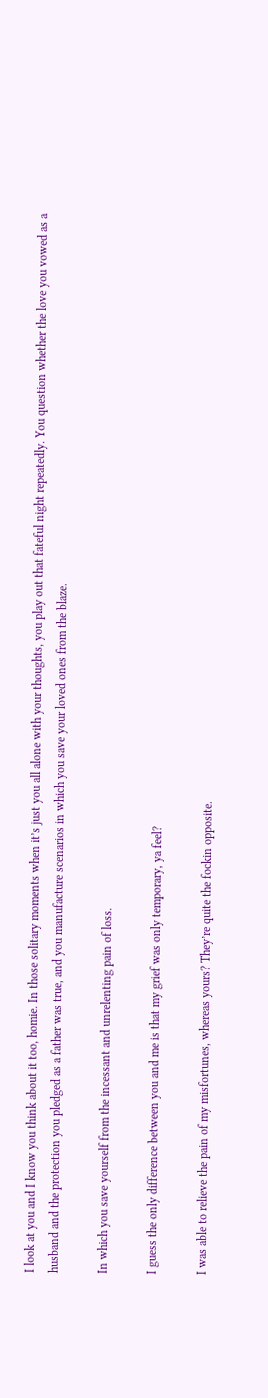I look at you and I know you think about it too, homie. In those solitary moments when it’s just you all alone with your thoughts, you play out that fateful night repeatedly. You question whether the love you vowed as a husband and the protection you pledged as a father was true, and you manufacture scenarios in which you save your loved ones from the blaze.

In which you save yourself from the incessant and unrelenting pain of loss.

I guess the only difference between you and me is that my grief was only temporary, ya feel?

I was able to relieve the pain of my misfortunes, whereas yours? They’re quite the fockin opposite.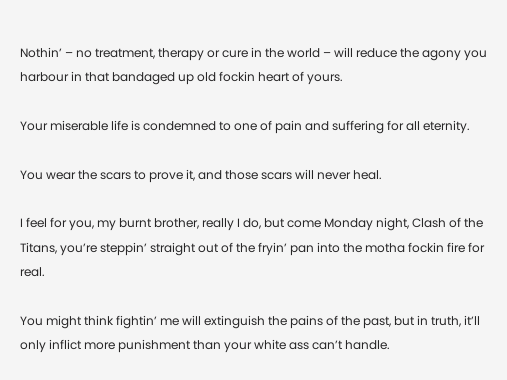Nothin’ – no treatment, therapy or cure in the world – will reduce the agony you harbour in that bandaged up old fockin heart of yours.

Your miserable life is condemned to one of pain and suffering for all eternity.

You wear the scars to prove it, and those scars will never heal.

I feel for you, my burnt brother, really I do, but come Monday night, Clash of the Titans, you’re steppin’ straight out of the fryin’ pan into the motha fockin fire for real.

You might think fightin’ me will extinguish the pains of the past, but in truth, it’ll only inflict more punishment than your white ass can’t handle.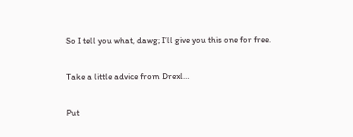So I tell you what, dawg; I’ll give you this one for free.

Take a little advice from Drexl…

Put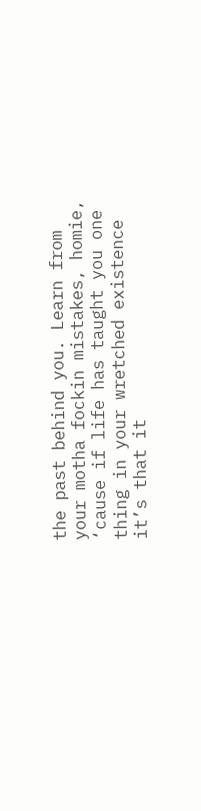the past behind you. Learn from your motha fockin mistakes, homie, ‘cause if life has taught you one thing in your wretched existence it’s that it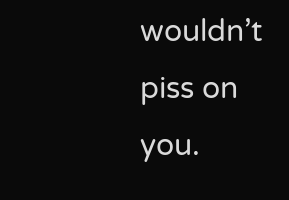wouldn’t piss on you.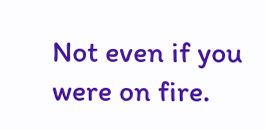Not even if you were on fire.